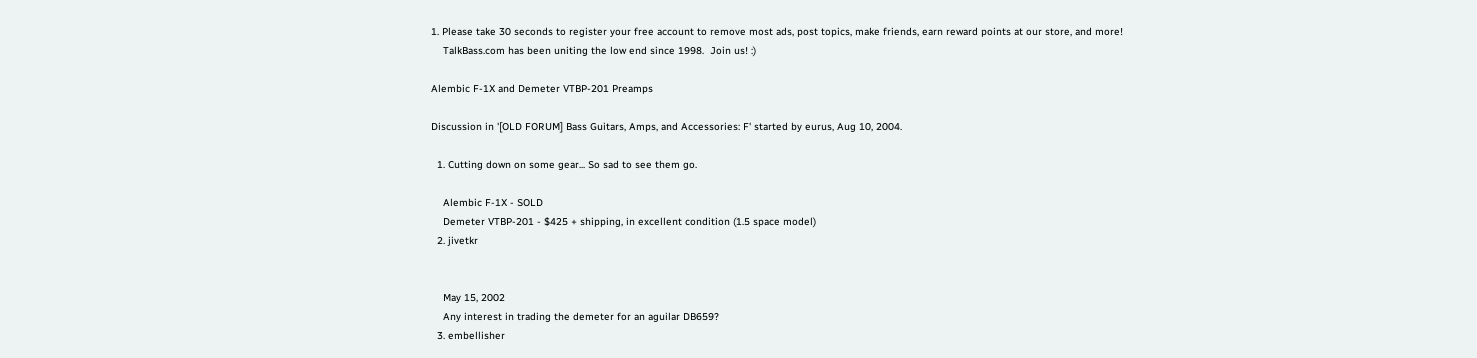1. Please take 30 seconds to register your free account to remove most ads, post topics, make friends, earn reward points at our store, and more!
    TalkBass.com has been uniting the low end since 1998.  Join us! :)

Alembic F-1X and Demeter VTBP-201 Preamps

Discussion in '[OLD FORUM] Bass Guitars, Amps, and Accessories: F' started by eurus, Aug 10, 2004.

  1. Cutting down on some gear... So sad to see them go.

    Alembic F-1X - SOLD
    Demeter VTBP-201 - $425 + shipping, in excellent condition (1.5 space model)
  2. jivetkr


    May 15, 2002
    Any interest in trading the demeter for an aguilar DB659?
  3. embellisher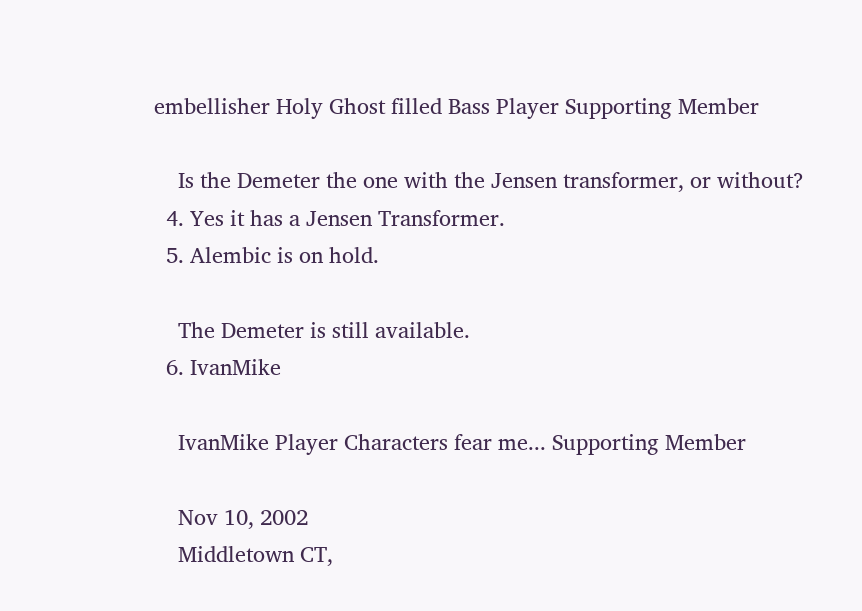embellisher Holy Ghost filled Bass Player Supporting Member

    Is the Demeter the one with the Jensen transformer, or without?
  4. Yes it has a Jensen Transformer.
  5. Alembic is on hold.

    The Demeter is still available.
  6. IvanMike

    IvanMike Player Characters fear me... Supporting Member

    Nov 10, 2002
    Middletown CT,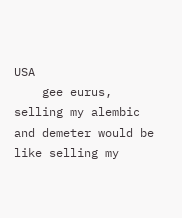USA
    gee eurus, selling my alembic and demeter would be like selling my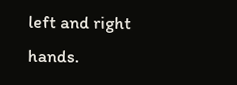left and right hands.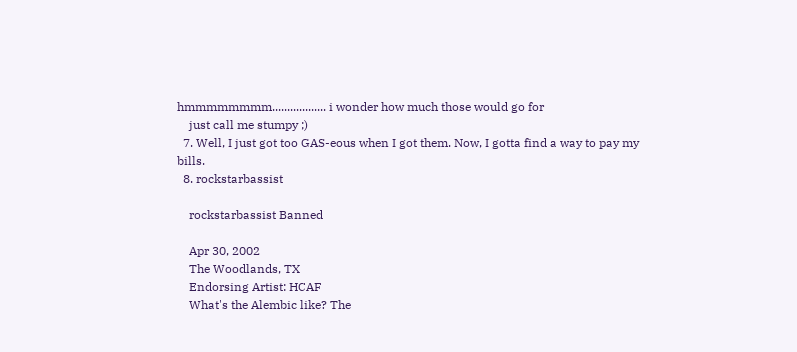hmmmmmmmm.................. i wonder how much those would go for
    just call me stumpy ;)
  7. Well, I just got too GAS-eous when I got them. Now, I gotta find a way to pay my bills.
  8. rockstarbassist

    rockstarbassist Banned

    Apr 30, 2002
    The Woodlands, TX
    Endorsing Artist: HCAF
    What's the Alembic like? The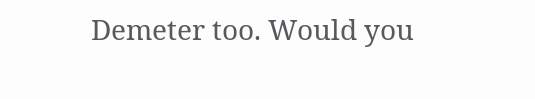Demeter too. Would you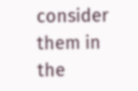consider them in the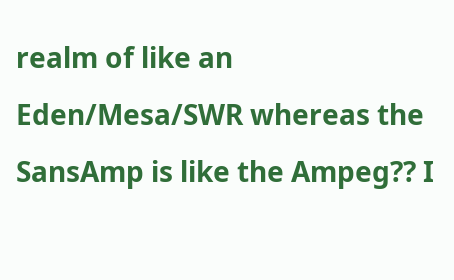realm of like an Eden/Mesa/SWR whereas the SansAmp is like the Ampeg?? I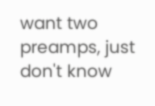want two preamps, just don't know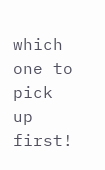which one to pick up first!